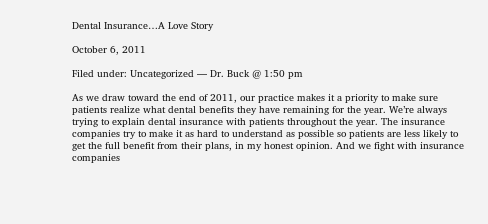Dental Insurance…A Love Story

October 6, 2011

Filed under: Uncategorized — Dr. Buck @ 1:50 pm

As we draw toward the end of 2011, our practice makes it a priority to make sure patients realize what dental benefits they have remaining for the year. We’re always trying to explain dental insurance with patients throughout the year. The insurance companies try to make it as hard to understand as possible so patients are less likely to get the full benefit from their plans, in my honest opinion. And we fight with insurance companies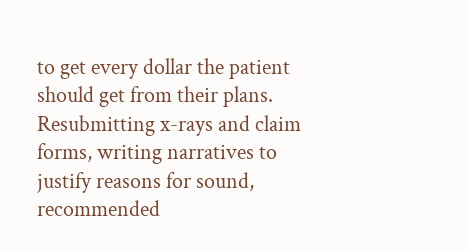to get every dollar the patient should get from their plans. Resubmitting x-rays and claim forms, writing narratives to justify reasons for sound, recommended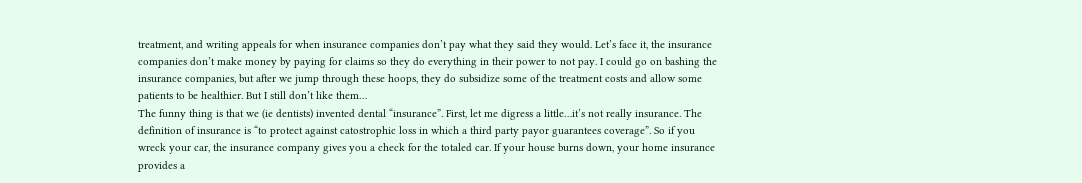treatment, and writing appeals for when insurance companies don’t pay what they said they would. Let’s face it, the insurance companies don’t make money by paying for claims so they do everything in their power to not pay. I could go on bashing the insurance companies, but after we jump through these hoops, they do subsidize some of the treatment costs and allow some patients to be healthier. But I still don’t like them…
The funny thing is that we (ie dentists) invented dental “insurance”. First, let me digress a little…it’s not really insurance. The definition of insurance is “to protect against catostrophic loss in which a third party payor guarantees coverage”. So if you wreck your car, the insurance company gives you a check for the totaled car. If your house burns down, your home insurance provides a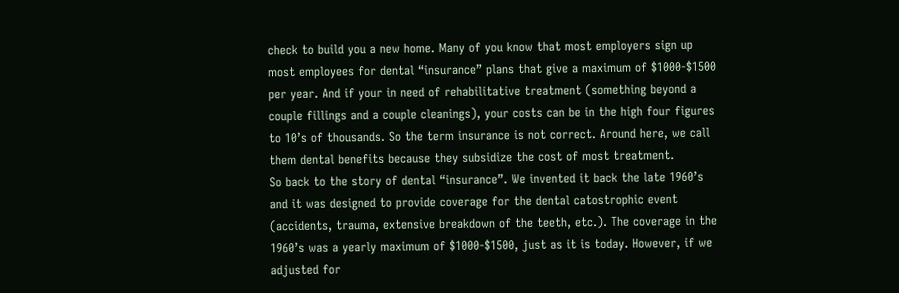check to build you a new home. Many of you know that most employers sign up most employees for dental “insurance” plans that give a maximum of $1000-$1500 per year. And if your in need of rehabilitative treatment (something beyond a couple fillings and a couple cleanings), your costs can be in the high four figures to 10’s of thousands. So the term insurance is not correct. Around here, we call them dental benefits because they subsidize the cost of most treatment.
So back to the story of dental “insurance”. We invented it back the late 1960’s and it was designed to provide coverage for the dental catostrophic event (accidents, trauma, extensive breakdown of the teeth, etc.). The coverage in the 1960’s was a yearly maximum of $1000-$1500, just as it is today. However, if we adjusted for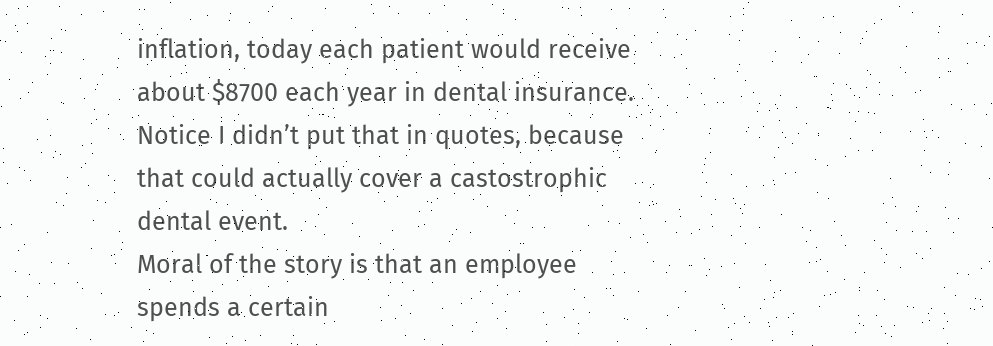inflation, today each patient would receive about $8700 each year in dental insurance. Notice I didn’t put that in quotes, because that could actually cover a castostrophic dental event.
Moral of the story is that an employee spends a certain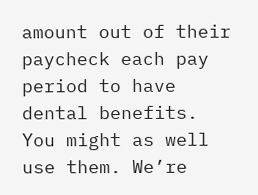amount out of their paycheck each pay period to have dental benefits. You might as well use them. We’re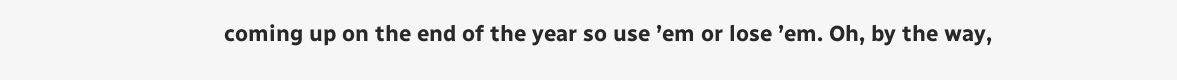coming up on the end of the year so use ’em or lose ’em. Oh, by the way,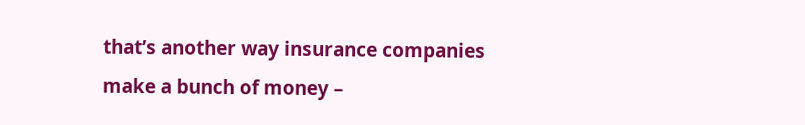that’s another way insurance companies make a bunch of money –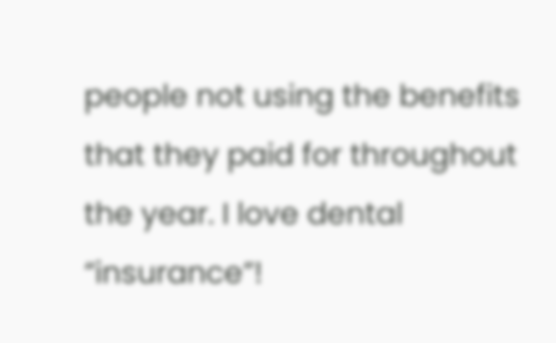people not using the benefits that they paid for throughout the year. I love dental “insurance”!